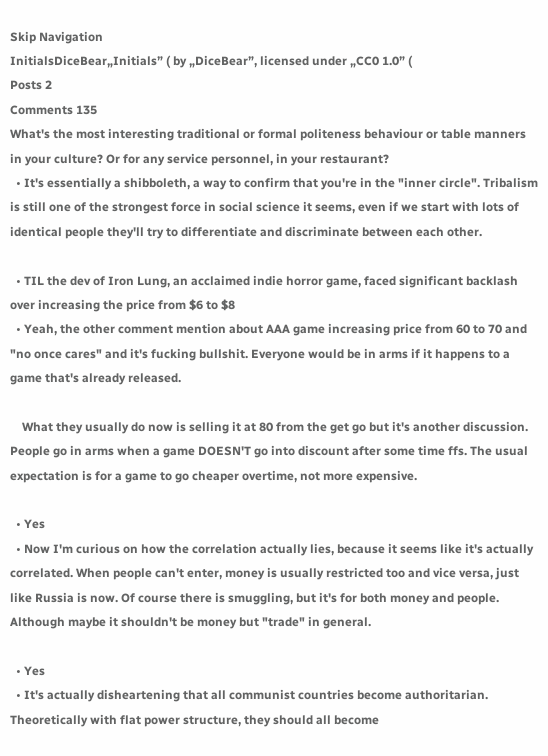Skip Navigation
InitialsDiceBear„Initials” ( by „DiceBear”, licensed under „CC0 1.0” (
Posts 2
Comments 135
What's the most interesting traditional or formal politeness behaviour or table manners in your culture? Or for any service personnel, in your restaurant?
  • It's essentially a shibboleth, a way to confirm that you're in the "inner circle". Tribalism is still one of the strongest force in social science it seems, even if we start with lots of identical people they'll try to differentiate and discriminate between each other.

  • TIL the dev of Iron Lung, an acclaimed indie horror game, faced significant backlash over increasing the price from $6 to $8
  • Yeah, the other comment mention about AAA game increasing price from 60 to 70 and "no once cares" and it's fucking bullshit. Everyone would be in arms if it happens to a game that's already released.

    What they usually do now is selling it at 80 from the get go but it's another discussion. People go in arms when a game DOESN'T go into discount after some time ffs. The usual expectation is for a game to go cheaper overtime, not more expensive.

  • Yes
  • Now I'm curious on how the correlation actually lies, because it seems like it's actually correlated. When people can't enter, money is usually restricted too and vice versa, just like Russia is now. Of course there is smuggling, but it's for both money and people. Although maybe it shouldn't be money but "trade" in general.

  • Yes
  • It's actually disheartening that all communist countries become authoritarian. Theoretically with flat power structure, they should all become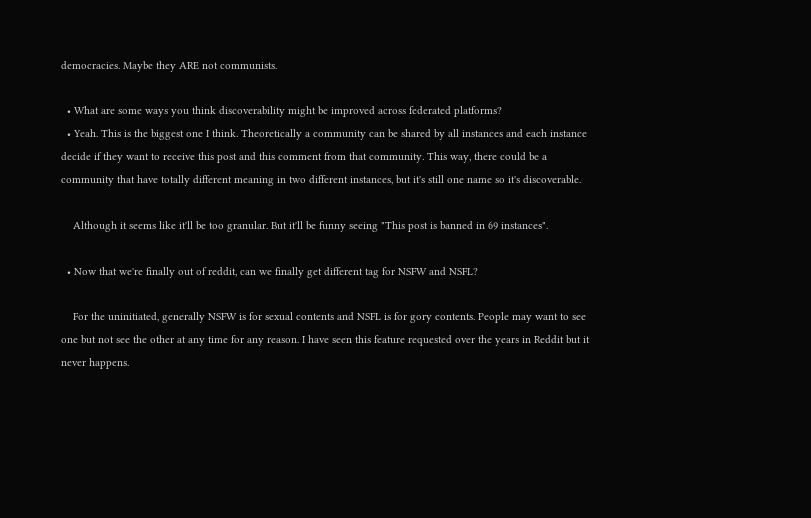democracies. Maybe they ARE not communists.

  • What are some ways you think discoverability might be improved across federated platforms?
  • Yeah. This is the biggest one I think. Theoretically a community can be shared by all instances and each instance decide if they want to receive this post and this comment from that community. This way, there could be a community that have totally different meaning in two different instances, but it's still one name so it's discoverable.

    Although it seems like it'll be too granular. But it'll be funny seeing "This post is banned in 69 instances".

  • Now that we're finally out of reddit, can we finally get different tag for NSFW and NSFL?

    For the uninitiated, generally NSFW is for sexual contents and NSFL is for gory contents. People may want to see one but not see the other at any time for any reason. I have seen this feature requested over the years in Reddit but it never happens.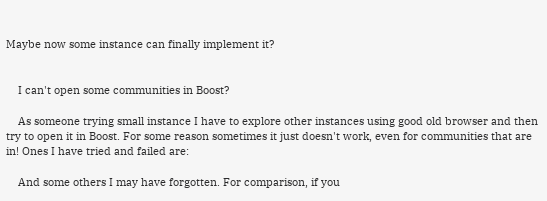Maybe now some instance can finally implement it?


    I can't open some communities in Boost?

    As someone trying small instance I have to explore other instances using good old browser and then try to open it in Boost. For some reason sometimes it just doesn't work, even for communities that are in! Ones I have tried and failed are:

    And some others I may have forgotten. For comparison, if you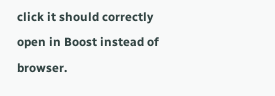click it should correctly open in Boost instead of browser.